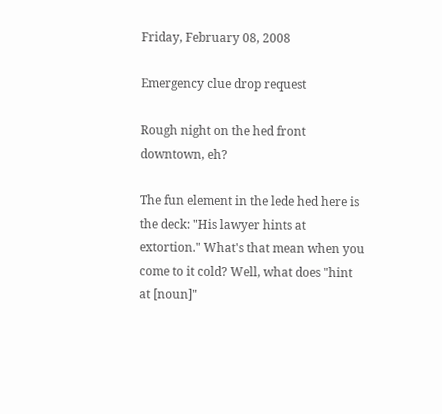Friday, February 08, 2008

Emergency clue drop request

Rough night on the hed front downtown, eh?

The fun element in the lede hed here is the deck: "His lawyer hints at extortion." What's that mean when you come to it cold? Well, what does "hint at [noun]"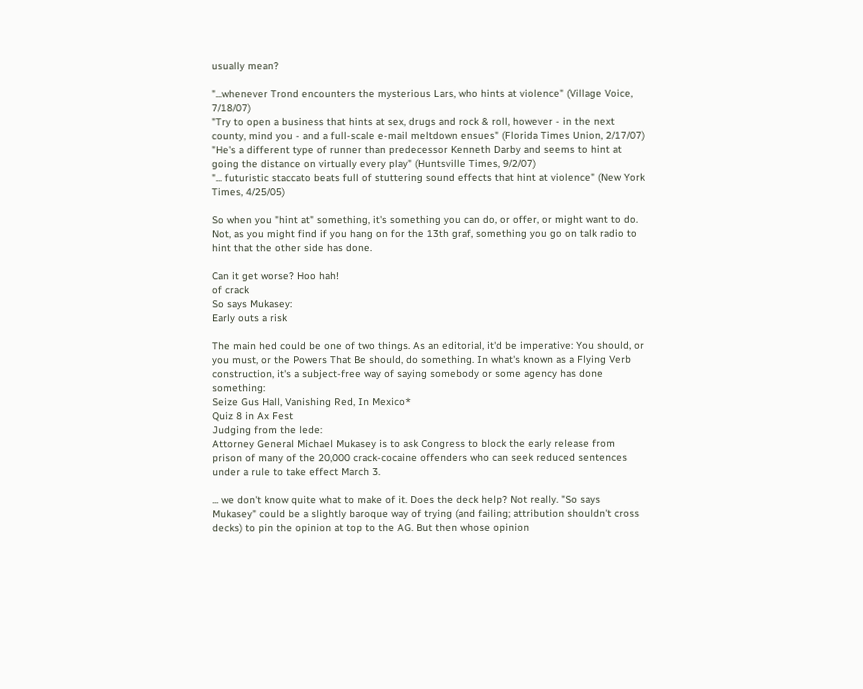usually mean?

"...whenever Trond encounters the mysterious Lars, who hints at violence" (Village Voice, 7/18/07)
"Try to open a business that hints at sex, drugs and rock & roll, however - in the next county, mind you - and a full-scale e-mail meltdown ensues" (Florida Times Union, 2/17/07)
"He's a different type of runner than predecessor Kenneth Darby and seems to hint at going the distance on virtually every play" (Huntsville Times, 9/2/07)
"... futuristic staccato beats full of stuttering sound effects that hint at violence" (New York Times, 4/25/05)

So when you "hint at" something, it's something you can do, or offer, or might want to do. Not, as you might find if you hang on for the 13th graf, something you go on talk radio to hint that the other side has done.

Can it get worse? Hoo hah!
of crack
So says Mukasey:
Early outs a risk

The main hed could be one of two things. As an editorial, it'd be imperative: You should, or you must, or the Powers That Be should, do something. In what's known as a Flying Verb construction, it's a subject-free way of saying somebody or some agency has done something:
Seize Gus Hall, Vanishing Red, In Mexico*
Quiz 8 in Ax Fest
Judging from the lede:
Attorney General Michael Mukasey is to ask Congress to block the early release from prison of many of the 20,000 crack-cocaine offenders who can seek reduced sentences under a rule to take effect March 3.

... we don't know quite what to make of it. Does the deck help? Not really. "So says Mukasey" could be a slightly baroque way of trying (and failing; attribution shouldn't cross decks) to pin the opinion at top to the AG. But then whose opinion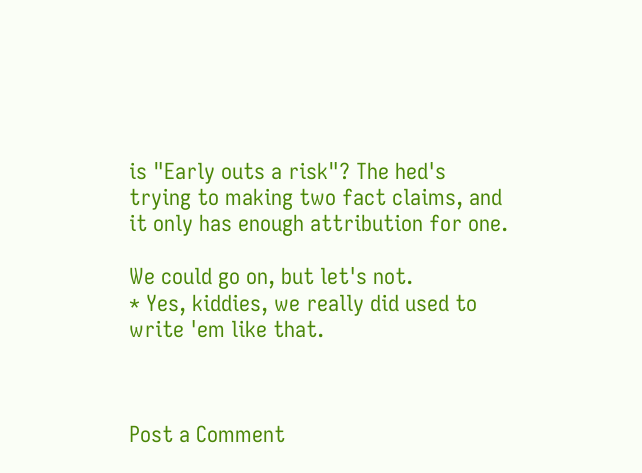is "Early outs a risk"? The hed's trying to making two fact claims, and it only has enough attribution for one.

We could go on, but let's not.
* Yes, kiddies, we really did used to write 'em like that.



Post a Comment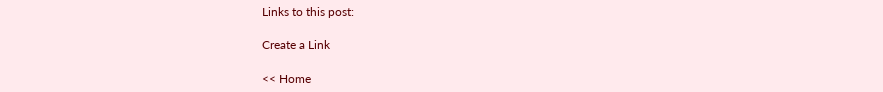Links to this post:

Create a Link

<< Home